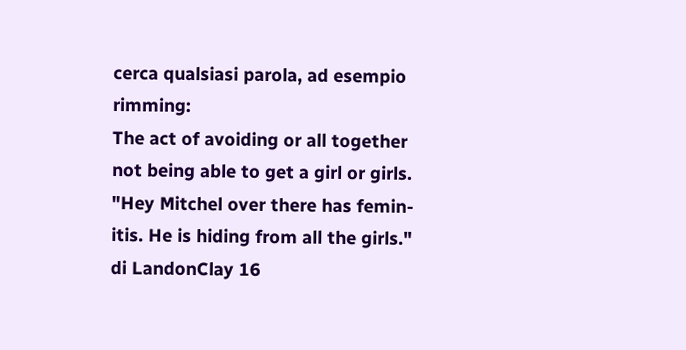cerca qualsiasi parola, ad esempio rimming:
The act of avoiding or all together not being able to get a girl or girls.
"Hey Mitchel over there has femin-itis. He is hiding from all the girls."
di LandonClay 16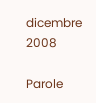dicembre 2008

Parole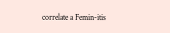correlate a Femin-itis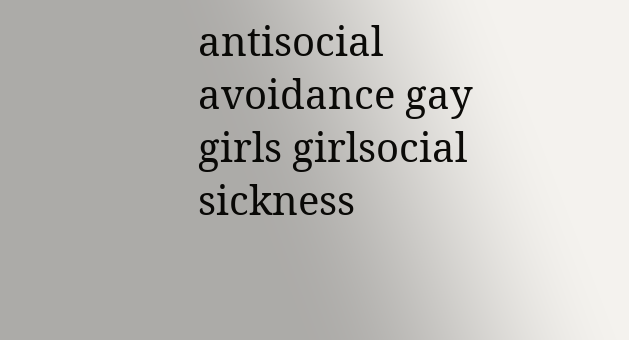antisocial avoidance gay girls girlsocial sickness